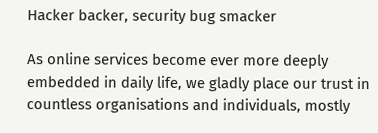Hacker backer, security bug smacker

As online services become ever more deeply embedded in daily life, we gladly place our trust in countless organisations and individuals, mostly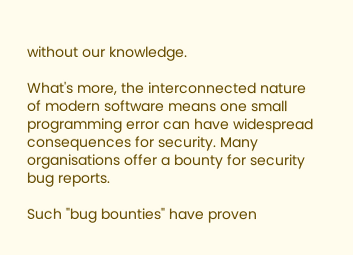without our knowledge.

What's more, the interconnected nature of modern software means one small programming error can have widespread consequences for security. Many organisations offer a bounty for security bug reports.

Such "bug bounties" have proven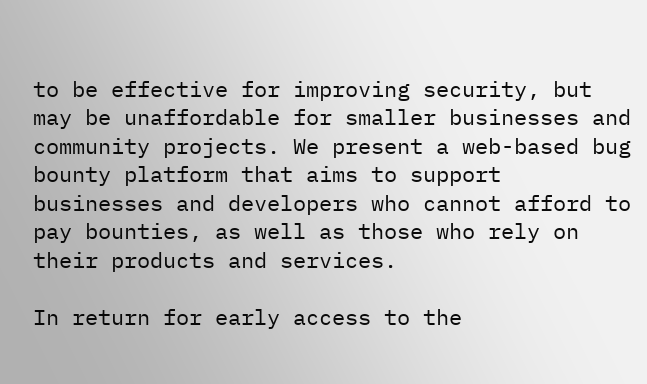to be effective for improving security, but may be unaffordable for smaller businesses and community projects. We present a web-based bug bounty platform that aims to support businesses and developers who cannot afford to pay bounties, as well as those who rely on their products and services.

In return for early access to the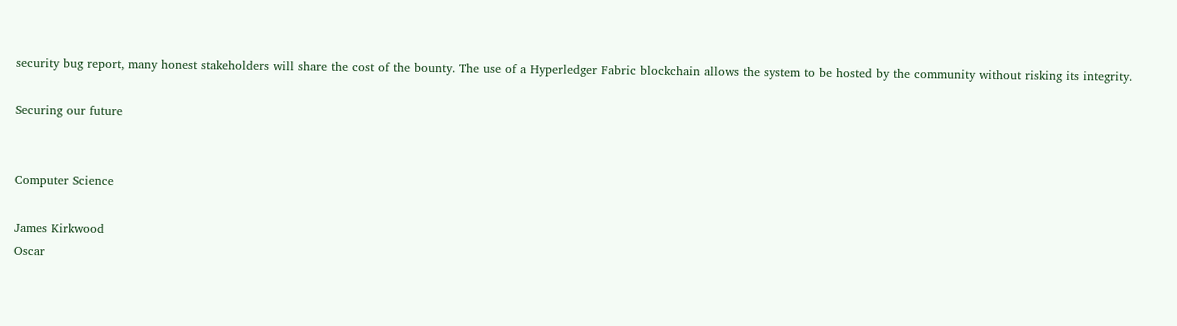security bug report, many honest stakeholders will share the cost of the bounty. The use of a Hyperledger Fabric blockchain allows the system to be hosted by the community without risking its integrity.

Securing our future


Computer Science

James Kirkwood
Oscar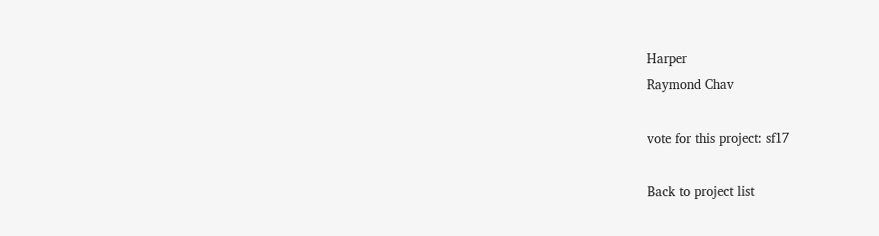Harper
Raymond Chav

vote for this project: sf17

Back to project list